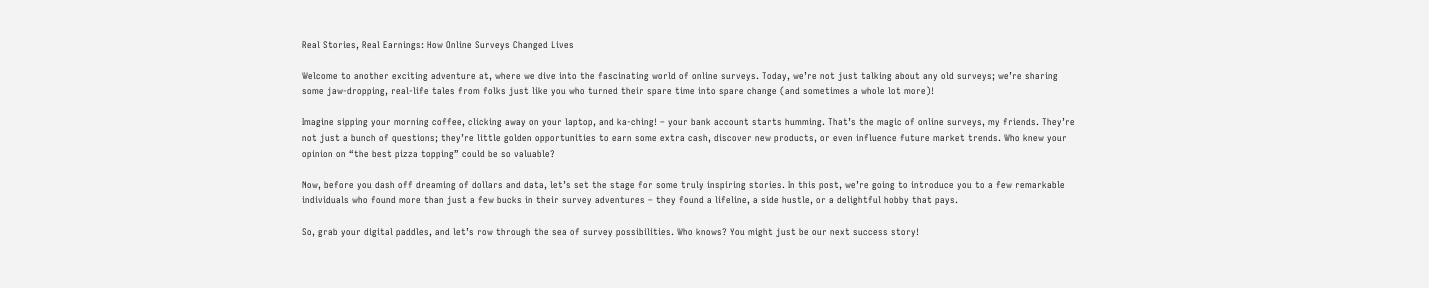Real Stories, Real Earnings: How Online Surveys Changed Lives

Welcome to another exciting adventure at, where we dive into the fascinating world of online surveys. Today, we’re not just talking about any old surveys; we’re sharing some jaw-dropping, real-life tales from folks just like you who turned their spare time into spare change (and sometimes a whole lot more)!

Imagine sipping your morning coffee, clicking away on your laptop, and ka-ching! – your bank account starts humming. That’s the magic of online surveys, my friends. They’re not just a bunch of questions; they’re little golden opportunities to earn some extra cash, discover new products, or even influence future market trends. Who knew your opinion on “the best pizza topping” could be so valuable?

Now, before you dash off dreaming of dollars and data, let’s set the stage for some truly inspiring stories. In this post, we’re going to introduce you to a few remarkable individuals who found more than just a few bucks in their survey adventures – they found a lifeline, a side hustle, or a delightful hobby that pays.

So, grab your digital paddles, and let’s row through the sea of survey possibilities. Who knows? You might just be our next success story!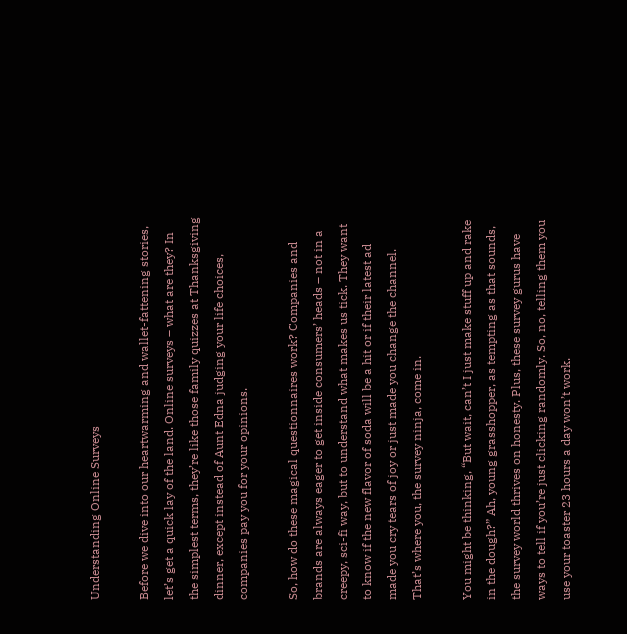Understanding Online Surveys

Before we dive into our heartwarming and wallet-fattening stories, let’s get a quick lay of the land. Online surveys – what are they? In the simplest terms, they’re like those family quizzes at Thanksgiving dinner, except instead of Aunt Edna judging your life choices, companies pay you for your opinions.

So, how do these magical questionnaires work? Companies and brands are always eager to get inside consumers’ heads – not in a creepy, sci-fi way, but to understand what makes us tick. They want to know if the new flavor of soda will be a hit or if their latest ad made you cry tears of joy or just made you change the channel. That’s where you, the survey ninja, come in.

You might be thinking, “But wait, can’t I just make stuff up and rake in the dough?” Ah, young grasshopper, as tempting as that sounds, the survey world thrives on honesty. Plus, these survey gurus have ways to tell if you’re just clicking randomly. So, no, telling them you use your toaster 23 hours a day won’t work.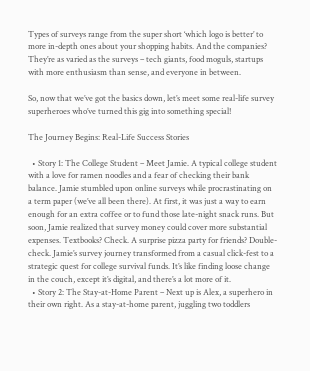Types of surveys range from the super short ‘which logo is better’ to more in-depth ones about your shopping habits. And the companies? They’re as varied as the surveys – tech giants, food moguls, startups with more enthusiasm than sense, and everyone in between.

So, now that we’ve got the basics down, let’s meet some real-life survey superheroes who’ve turned this gig into something special!

The Journey Begins: Real-Life Success Stories

  • Story 1: The College Student – Meet Jamie. A typical college student with a love for ramen noodles and a fear of checking their bank balance. Jamie stumbled upon online surveys while procrastinating on a term paper (we’ve all been there). At first, it was just a way to earn enough for an extra coffee or to fund those late-night snack runs. But soon, Jamie realized that survey money could cover more substantial expenses. Textbooks? Check. A surprise pizza party for friends? Double-check. Jamie’s survey journey transformed from a casual click-fest to a strategic quest for college survival funds. It’s like finding loose change in the couch, except it’s digital, and there’s a lot more of it.
  • Story 2: The Stay-at-Home Parent – Next up is Alex, a superhero in their own right. As a stay-at-home parent, juggling two toddlers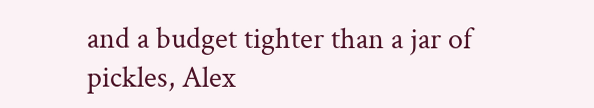and a budget tighter than a jar of pickles, Alex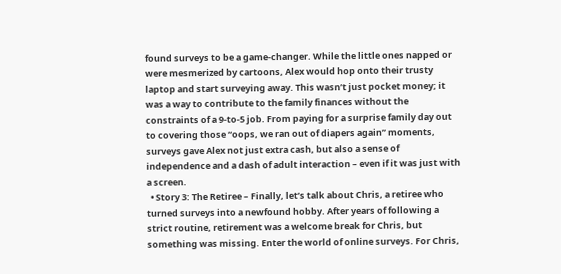found surveys to be a game-changer. While the little ones napped or were mesmerized by cartoons, Alex would hop onto their trusty laptop and start surveying away. This wasn’t just pocket money; it was a way to contribute to the family finances without the constraints of a 9-to-5 job. From paying for a surprise family day out to covering those “oops, we ran out of diapers again” moments, surveys gave Alex not just extra cash, but also a sense of independence and a dash of adult interaction – even if it was just with a screen.
  • Story 3: The Retiree – Finally, let’s talk about Chris, a retiree who turned surveys into a newfound hobby. After years of following a strict routine, retirement was a welcome break for Chris, but something was missing. Enter the world of online surveys. For Chris,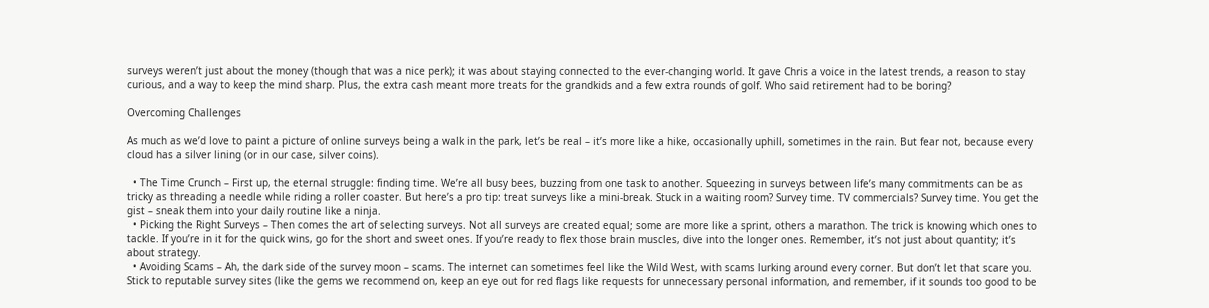surveys weren’t just about the money (though that was a nice perk); it was about staying connected to the ever-changing world. It gave Chris a voice in the latest trends, a reason to stay curious, and a way to keep the mind sharp. Plus, the extra cash meant more treats for the grandkids and a few extra rounds of golf. Who said retirement had to be boring?

Overcoming Challenges

As much as we’d love to paint a picture of online surveys being a walk in the park, let’s be real – it’s more like a hike, occasionally uphill, sometimes in the rain. But fear not, because every cloud has a silver lining (or in our case, silver coins).

  • The Time Crunch – First up, the eternal struggle: finding time. We’re all busy bees, buzzing from one task to another. Squeezing in surveys between life’s many commitments can be as tricky as threading a needle while riding a roller coaster. But here’s a pro tip: treat surveys like a mini-break. Stuck in a waiting room? Survey time. TV commercials? Survey time. You get the gist – sneak them into your daily routine like a ninja.
  • Picking the Right Surveys – Then comes the art of selecting surveys. Not all surveys are created equal; some are more like a sprint, others a marathon. The trick is knowing which ones to tackle. If you’re in it for the quick wins, go for the short and sweet ones. If you’re ready to flex those brain muscles, dive into the longer ones. Remember, it’s not just about quantity; it’s about strategy.
  • Avoiding Scams – Ah, the dark side of the survey moon – scams. The internet can sometimes feel like the Wild West, with scams lurking around every corner. But don’t let that scare you. Stick to reputable survey sites (like the gems we recommend on, keep an eye out for red flags like requests for unnecessary personal information, and remember, if it sounds too good to be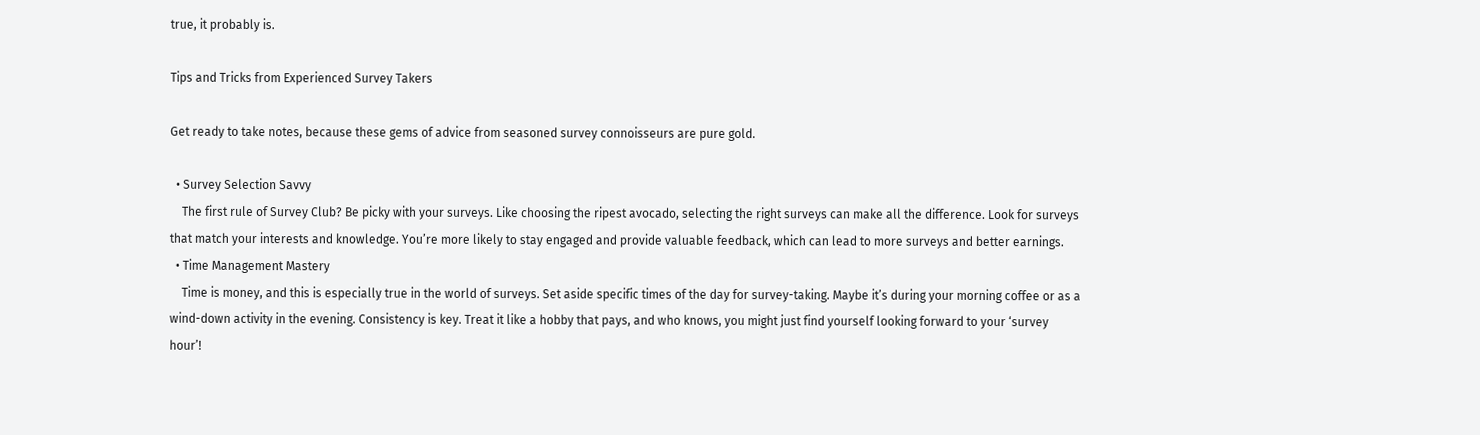true, it probably is.

Tips and Tricks from Experienced Survey Takers

Get ready to take notes, because these gems of advice from seasoned survey connoisseurs are pure gold.

  • Survey Selection Savvy
    The first rule of Survey Club? Be picky with your surveys. Like choosing the ripest avocado, selecting the right surveys can make all the difference. Look for surveys that match your interests and knowledge. You’re more likely to stay engaged and provide valuable feedback, which can lead to more surveys and better earnings.
  • Time Management Mastery
    Time is money, and this is especially true in the world of surveys. Set aside specific times of the day for survey-taking. Maybe it’s during your morning coffee or as a wind-down activity in the evening. Consistency is key. Treat it like a hobby that pays, and who knows, you might just find yourself looking forward to your ‘survey hour’!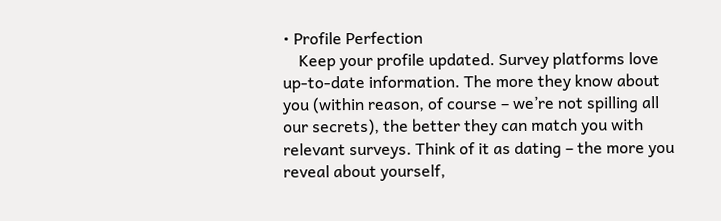• Profile Perfection
    Keep your profile updated. Survey platforms love up-to-date information. The more they know about you (within reason, of course – we’re not spilling all our secrets), the better they can match you with relevant surveys. Think of it as dating – the more you reveal about yourself,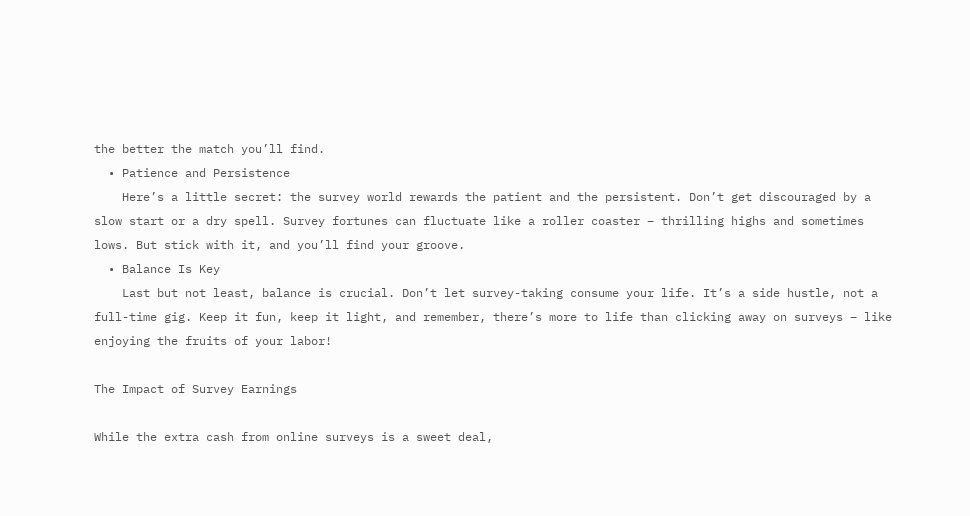the better the match you’ll find.
  • Patience and Persistence
    Here’s a little secret: the survey world rewards the patient and the persistent. Don’t get discouraged by a slow start or a dry spell. Survey fortunes can fluctuate like a roller coaster – thrilling highs and sometimes lows. But stick with it, and you’ll find your groove.
  • Balance Is Key
    Last but not least, balance is crucial. Don’t let survey-taking consume your life. It’s a side hustle, not a full-time gig. Keep it fun, keep it light, and remember, there’s more to life than clicking away on surveys – like enjoying the fruits of your labor!

The Impact of Survey Earnings

While the extra cash from online surveys is a sweet deal,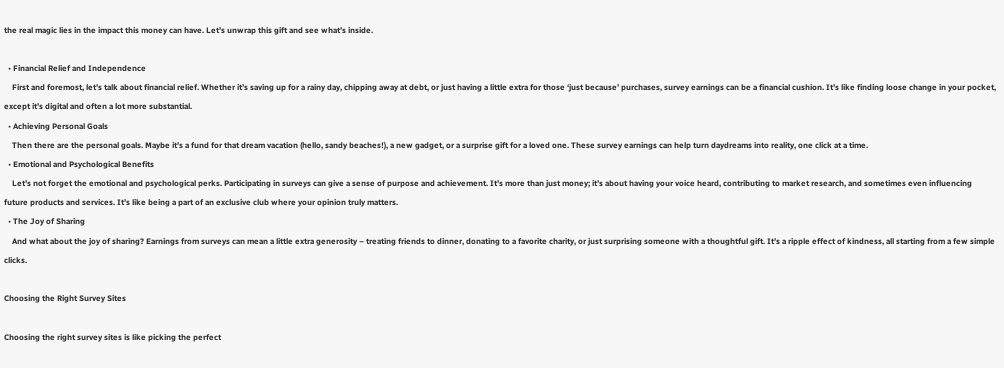the real magic lies in the impact this money can have. Let’s unwrap this gift and see what’s inside.

  • Financial Relief and Independence
    First and foremost, let’s talk about financial relief. Whether it’s saving up for a rainy day, chipping away at debt, or just having a little extra for those ‘just because’ purchases, survey earnings can be a financial cushion. It’s like finding loose change in your pocket, except it’s digital and often a lot more substantial.
  • Achieving Personal Goals
    Then there are the personal goals. Maybe it’s a fund for that dream vacation (hello, sandy beaches!), a new gadget, or a surprise gift for a loved one. These survey earnings can help turn daydreams into reality, one click at a time.
  • Emotional and Psychological Benefits
    Let’s not forget the emotional and psychological perks. Participating in surveys can give a sense of purpose and achievement. It’s more than just money; it’s about having your voice heard, contributing to market research, and sometimes even influencing future products and services. It’s like being a part of an exclusive club where your opinion truly matters.
  • The Joy of Sharing
    And what about the joy of sharing? Earnings from surveys can mean a little extra generosity – treating friends to dinner, donating to a favorite charity, or just surprising someone with a thoughtful gift. It’s a ripple effect of kindness, all starting from a few simple clicks.

Choosing the Right Survey Sites

Choosing the right survey sites is like picking the perfect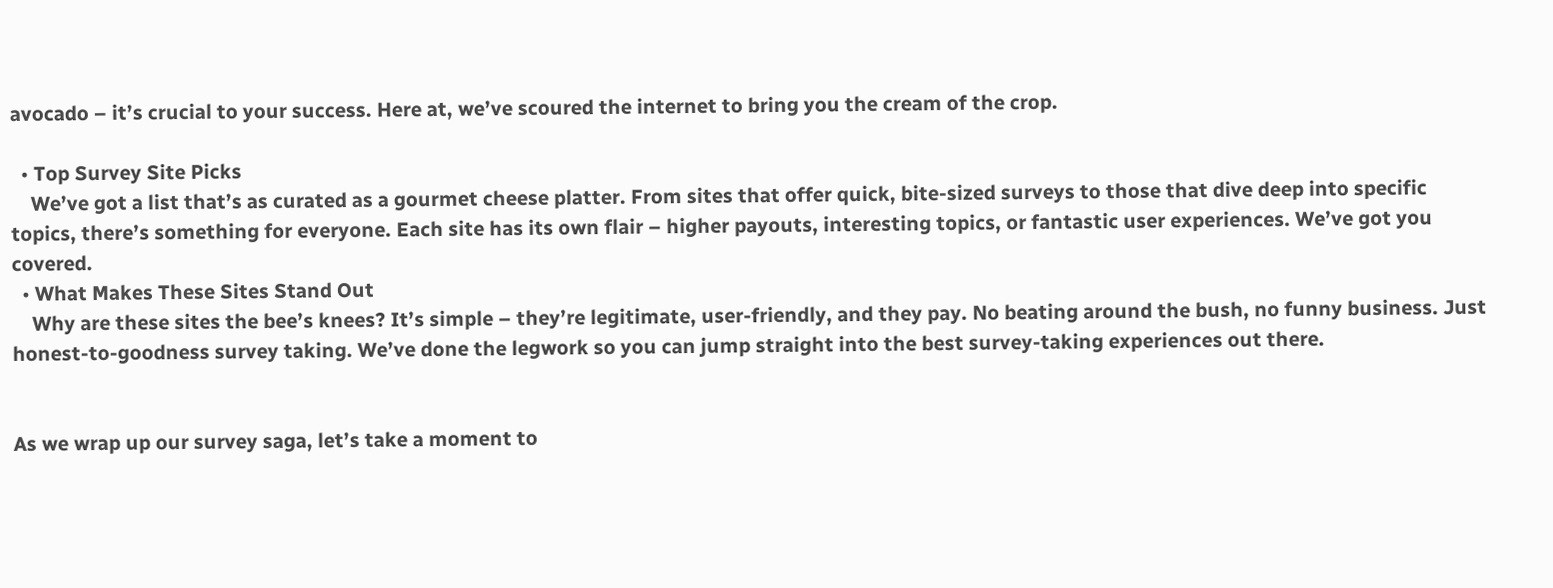avocado – it’s crucial to your success. Here at, we’ve scoured the internet to bring you the cream of the crop.

  • Top Survey Site Picks
    We’ve got a list that’s as curated as a gourmet cheese platter. From sites that offer quick, bite-sized surveys to those that dive deep into specific topics, there’s something for everyone. Each site has its own flair – higher payouts, interesting topics, or fantastic user experiences. We’ve got you covered.
  • What Makes These Sites Stand Out
    Why are these sites the bee’s knees? It’s simple – they’re legitimate, user-friendly, and they pay. No beating around the bush, no funny business. Just honest-to-goodness survey taking. We’ve done the legwork so you can jump straight into the best survey-taking experiences out there.


As we wrap up our survey saga, let’s take a moment to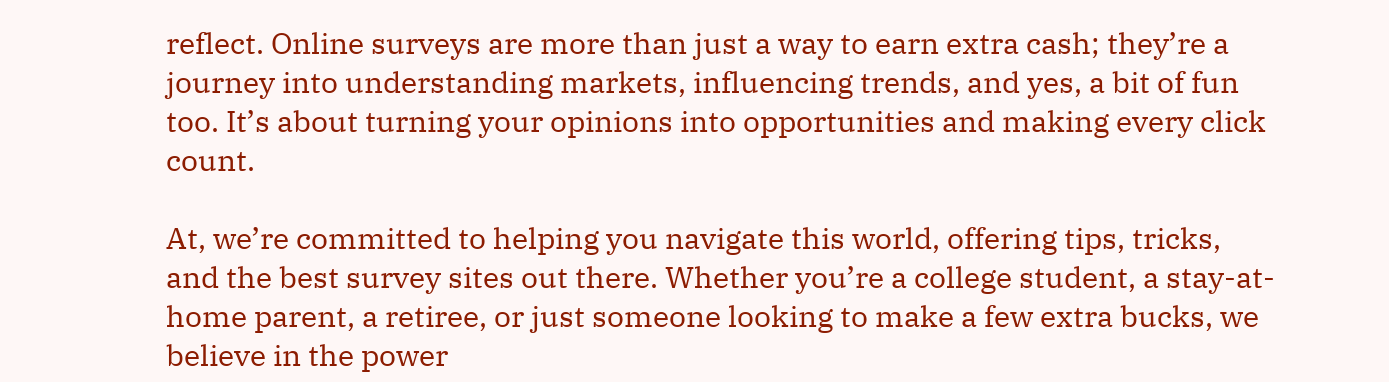reflect. Online surveys are more than just a way to earn extra cash; they’re a journey into understanding markets, influencing trends, and yes, a bit of fun too. It’s about turning your opinions into opportunities and making every click count.

At, we’re committed to helping you navigate this world, offering tips, tricks, and the best survey sites out there. Whether you’re a college student, a stay-at-home parent, a retiree, or just someone looking to make a few extra bucks, we believe in the power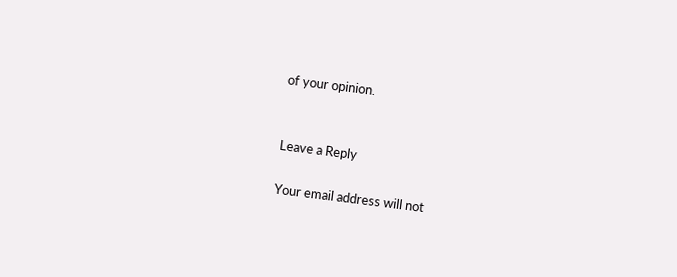of your opinion.


Leave a Reply

Your email address will not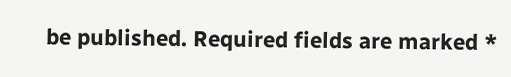be published. Required fields are marked *